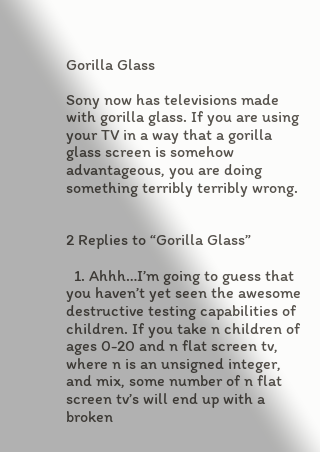Gorilla Glass

Sony now has televisions made with gorilla glass. If you are using your TV in a way that a gorilla glass screen is somehow advantageous, you are doing something terribly terribly wrong.


2 Replies to “Gorilla Glass”

  1. Ahhh…I’m going to guess that you haven’t yet seen the awesome destructive testing capabilities of children. If you take n children of ages 0-20 and n flat screen tv, where n is an unsigned integer, and mix, some number of n flat screen tv’s will end up with a broken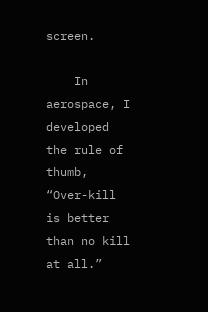screen.

    In aerospace, I developed the rule of thumb, “Over-kill is better than no kill at all.”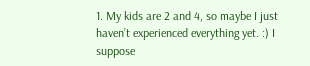1. My kids are 2 and 4, so maybe I just haven’t experienced everything yet. :) I suppose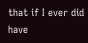that if I ever did have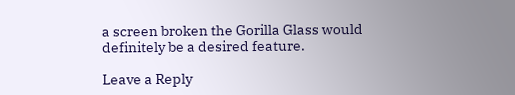a screen broken the Gorilla Glass would definitely be a desired feature.

Leave a Reply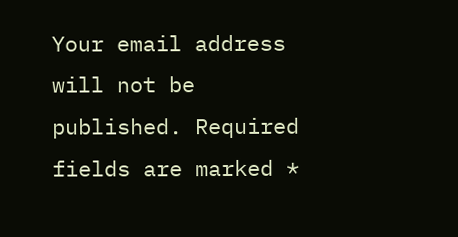Your email address will not be published. Required fields are marked *